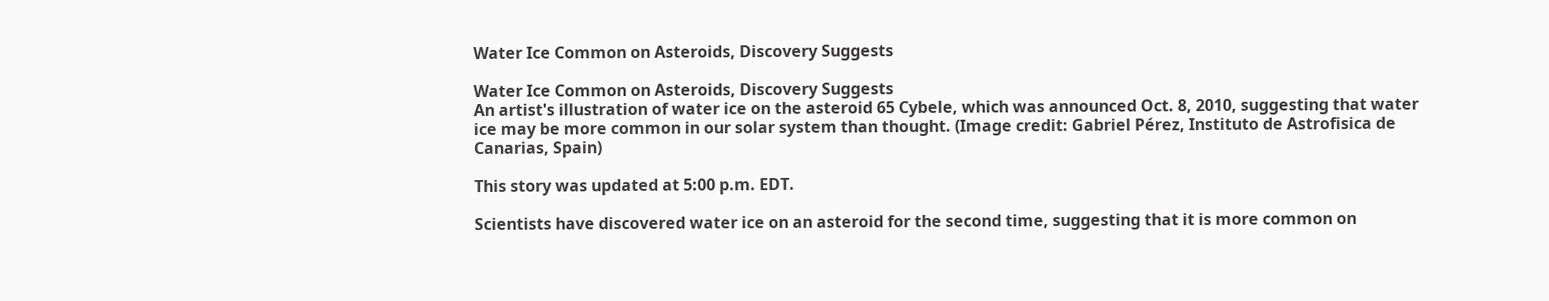Water Ice Common on Asteroids, Discovery Suggests

Water Ice Common on Asteroids, Discovery Suggests
An artist's illustration of water ice on the asteroid 65 Cybele, which was announced Oct. 8, 2010, suggesting that water ice may be more common in our solar system than thought. (Image credit: Gabriel Pérez, Instituto de Astrofisica de Canarias, Spain)

This story was updated at 5:00 p.m. EDT.

Scientists have discovered water ice on an asteroid for the second time, suggesting that it is more common on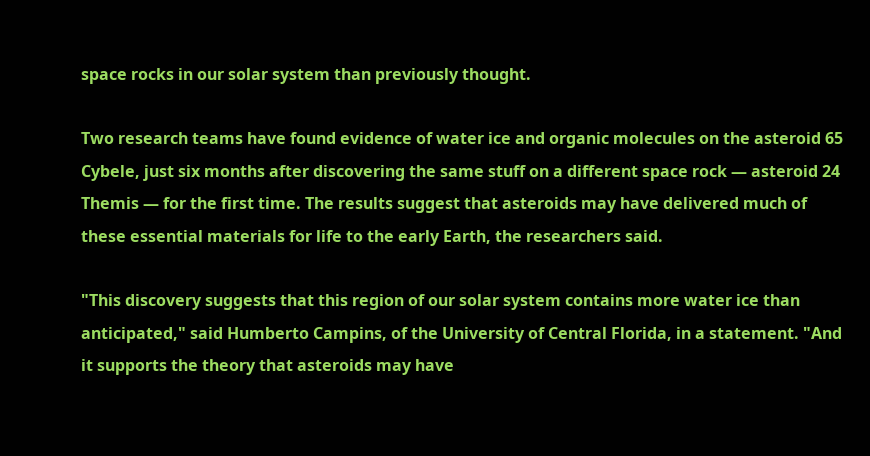space rocks in our solar system than previously thought.

Two research teams have found evidence of water ice and organic molecules on the asteroid 65 Cybele, just six months after discovering the same stuff on a different space rock — asteroid 24 Themis — for the first time. The results suggest that asteroids may have delivered much of these essential materials for life to the early Earth, the researchers said.

"This discovery suggests that this region of our solar system contains more water ice than anticipated," said Humberto Campins, of the University of Central Florida, in a statement. "And it supports the theory that asteroids may have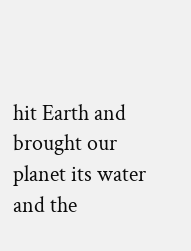hit Earth and brought our planet its water and the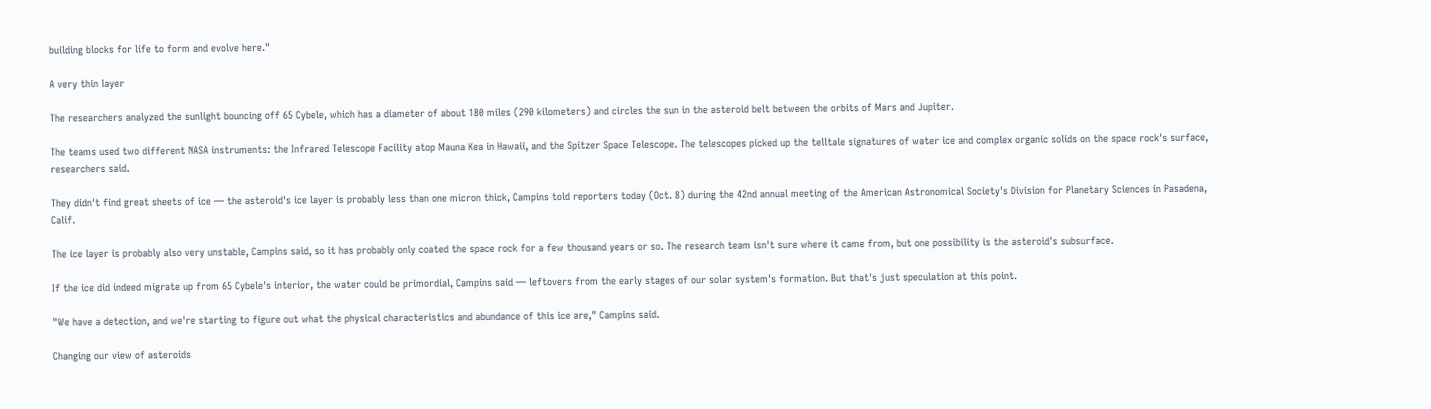building blocks for life to form and evolve here."

A very thin layer

The researchers analyzed the sunlight bouncing off 65 Cybele, which has a diameter of about 180 miles (290 kilometers) and circles the sun in the asteroid belt between the orbits of Mars and Jupiter.

The teams used two different NASA instruments: the Infrared Telescope Facility atop Mauna Kea in Hawaii, and the Spitzer Space Telescope. The telescopes picked up the telltale signatures of water ice and complex organic solids on the space rock's surface, researchers said.

They didn't find great sheets of ice — the asteroid's ice layer is probably less than one micron thick, Campins told reporters today (Oct. 8) during the 42nd annual meeting of the American Astronomical Society's Division for Planetary Sciences in Pasadena, Calif.

The ice layer is probably also very unstable, Campins said, so it has probably only coated the space rock for a few thousand years or so. The research team isn't sure where it came from, but one possibility is the asteroid's subsurface.

If the ice did indeed migrate up from 65 Cybele's interior, the water could be primordial, Campins said — leftovers from the early stages of our solar system's formation. But that's just speculation at this point.

"We have a detection, and we're starting to figure out what the physical characteristics and abundance of this ice are," Campins said.

Changing our view of asteroids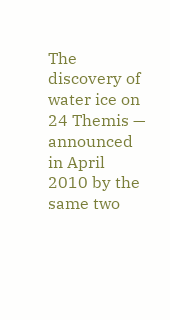The discovery of water ice on 24 Themis — announced in April 2010 by the same two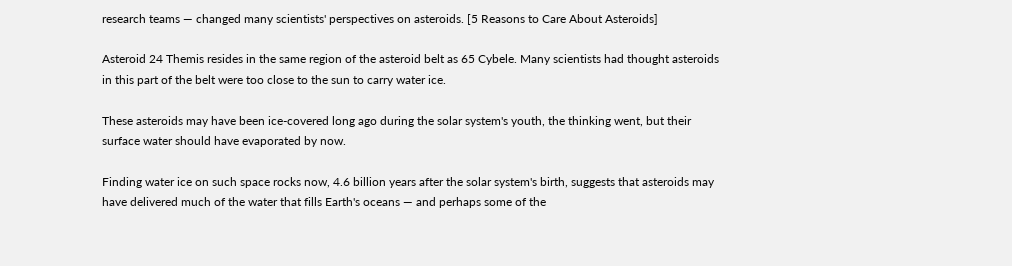research teams — changed many scientists' perspectives on asteroids. [5 Reasons to Care About Asteroids]

Asteroid 24 Themis resides in the same region of the asteroid belt as 65 Cybele. Many scientists had thought asteroids in this part of the belt were too close to the sun to carry water ice.

These asteroids may have been ice-covered long ago during the solar system's youth, the thinking went, but their surface water should have evaporated by now.

Finding water ice on such space rocks now, 4.6 billion years after the solar system's birth, suggests that asteroids may have delivered much of the water that fills Earth's oceans — and perhaps some of the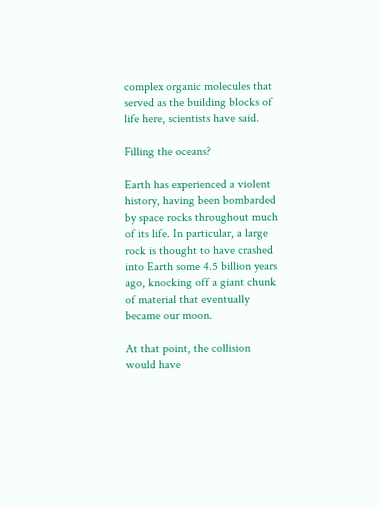complex organic molecules that served as the building blocks of life here, scientists have said.

Filling the oceans?

Earth has experienced a violent history, having been bombarded by space rocks throughout much of its life. In particular, a large rock is thought to have crashed into Earth some 4.5 billion years ago, knocking off a giant chunk of material that eventually became our moon.

At that point, the collision would have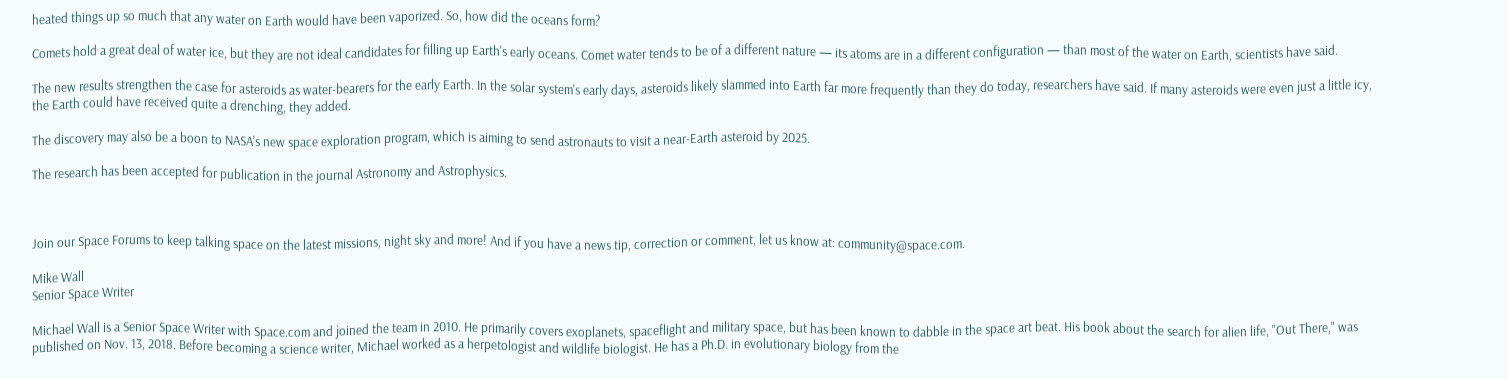heated things up so much that any water on Earth would have been vaporized. So, how did the oceans form?

Comets hold a great deal of water ice, but they are not ideal candidates for filling up Earth's early oceans. Comet water tends to be of a different nature — its atoms are in a different configuration — than most of the water on Earth, scientists have said.

The new results strengthen the case for asteroids as water-bearers for the early Earth. In the solar system's early days, asteroids likely slammed into Earth far more frequently than they do today, researchers have said. If many asteroids were even just a little icy, the Earth could have received quite a drenching, they added.

The discovery may also be a boon to NASA's new space exploration program, which is aiming to send astronauts to visit a near-Earth asteroid by 2025.

The research has been accepted for publication in the journal Astronomy and Astrophysics.



Join our Space Forums to keep talking space on the latest missions, night sky and more! And if you have a news tip, correction or comment, let us know at: community@space.com.

Mike Wall
Senior Space Writer

Michael Wall is a Senior Space Writer with Space.com and joined the team in 2010. He primarily covers exoplanets, spaceflight and military space, but has been known to dabble in the space art beat. His book about the search for alien life, "Out There," was published on Nov. 13, 2018. Before becoming a science writer, Michael worked as a herpetologist and wildlife biologist. He has a Ph.D. in evolutionary biology from the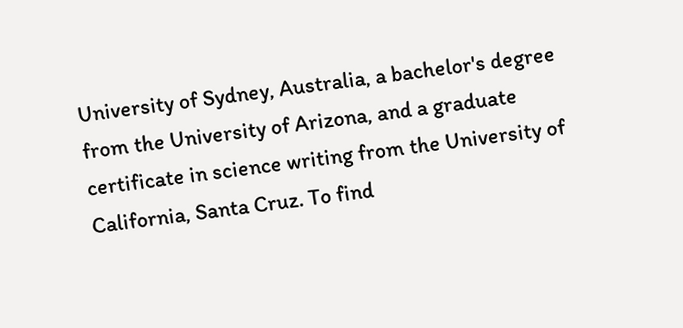University of Sydney, Australia, a bachelor's degree from the University of Arizona, and a graduate certificate in science writing from the University of California, Santa Cruz. To find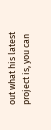out what his latest project is, you can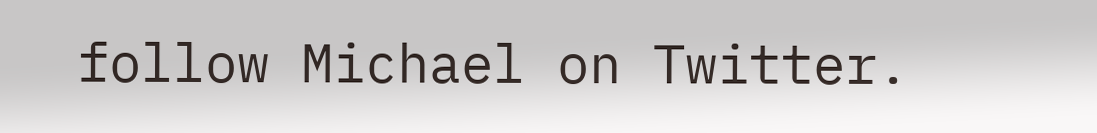follow Michael on Twitter.